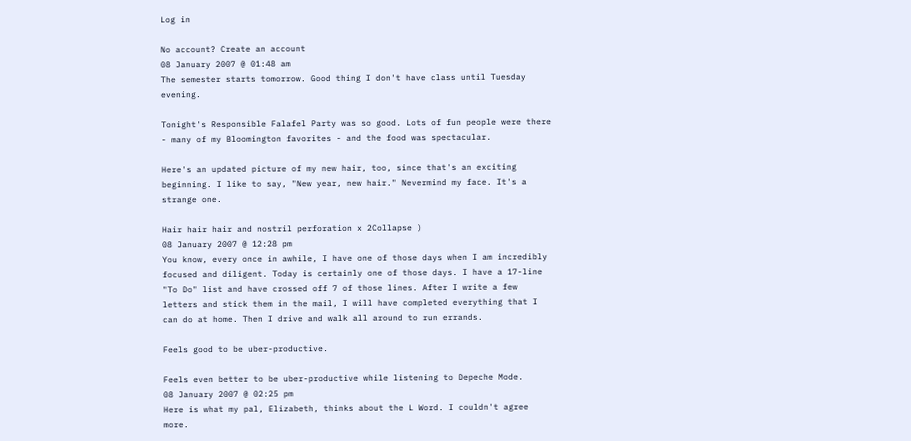Log in

No account? Create an account
08 January 2007 @ 01:48 am
The semester starts tomorrow. Good thing I don't have class until Tuesday evening.

Tonight's Responsible Falafel Party was so good. Lots of fun people were there - many of my Bloomington favorites - and the food was spectacular.

Here's an updated picture of my new hair, too, since that's an exciting beginning. I like to say, "New year, new hair." Nevermind my face. It's a strange one.

Hair hair hair and nostril perforation x 2Collapse )
08 January 2007 @ 12:28 pm
You know, every once in awhile, I have one of those days when I am incredibly focused and diligent. Today is certainly one of those days. I have a 17-line "To Do" list and have crossed off 7 of those lines. After I write a few letters and stick them in the mail, I will have completed everything that I can do at home. Then I drive and walk all around to run errands.

Feels good to be uber-productive.

Feels even better to be uber-productive while listening to Depeche Mode.
08 January 2007 @ 02:25 pm
Here is what my pal, Elizabeth, thinks about the L Word. I couldn't agree more.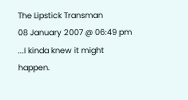The Lipstick Transman
08 January 2007 @ 06:49 pm
...I kinda knew it might happen.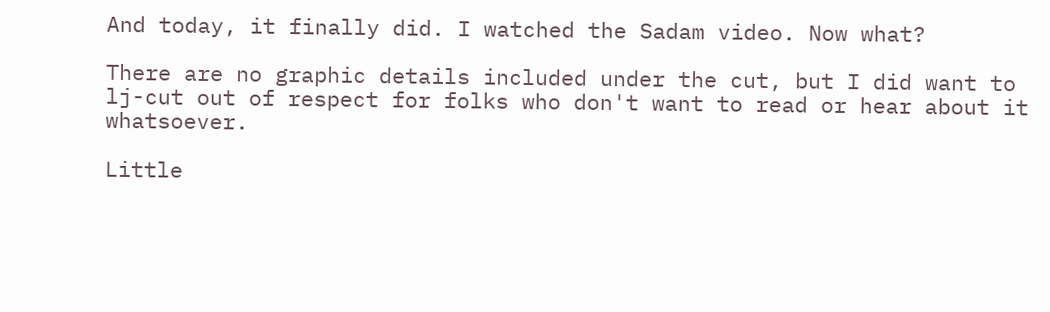And today, it finally did. I watched the Sadam video. Now what?

There are no graphic details included under the cut, but I did want to lj-cut out of respect for folks who don't want to read or hear about it whatsoever.

Little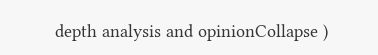depth analysis and opinionCollapse )